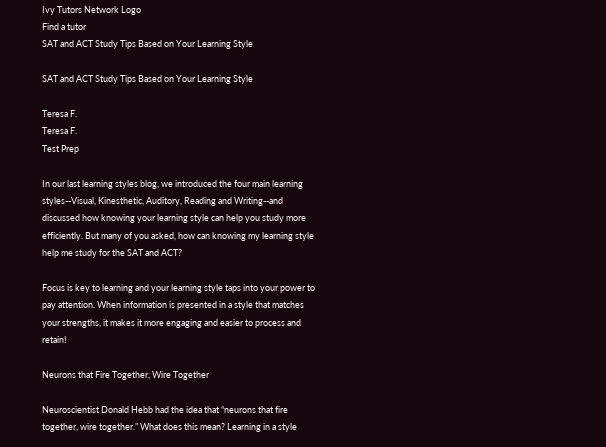Ivy Tutors Network Logo
Find a tutor
SAT and ACT Study Tips Based on Your Learning Style

SAT and ACT Study Tips Based on Your Learning Style

Teresa F.
Teresa F.
Test Prep

In our last learning styles blog, we introduced the four main learning styles--Visual, Kinesthetic, Auditory, Reading and Writing--and discussed how knowing your learning style can help you study more efficiently. But many of you asked, how can knowing my learning style help me study for the SAT and ACT?

Focus is key to learning and your learning style taps into your power to pay attention. When information is presented in a style that matches your strengths, it makes it more engaging and easier to process and retain!

Neurons that Fire Together, Wire Together

Neuroscientist Donald Hebb had the idea that “neurons that fire together, wire together.” What does this mean? Learning in a style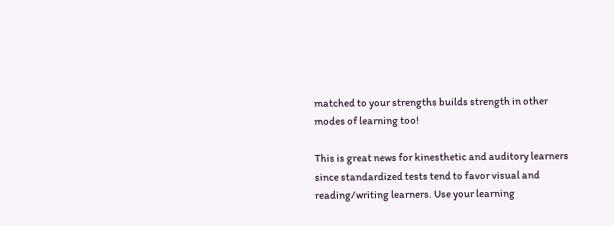matched to your strengths builds strength in other modes of learning too!

This is great news for kinesthetic and auditory learners since standardized tests tend to favor visual and reading/writing learners. Use your learning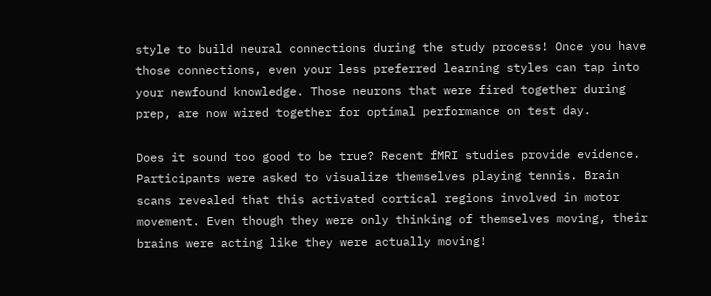style to build neural connections during the study process! Once you have those connections, even your less preferred learning styles can tap into your newfound knowledge. Those neurons that were fired together during prep, are now wired together for optimal performance on test day.

Does it sound too good to be true? Recent fMRI studies provide evidence. Participants were asked to visualize themselves playing tennis. Brain scans revealed that this activated cortical regions involved in motor movement. Even though they were only thinking of themselves moving, their brains were acting like they were actually moving!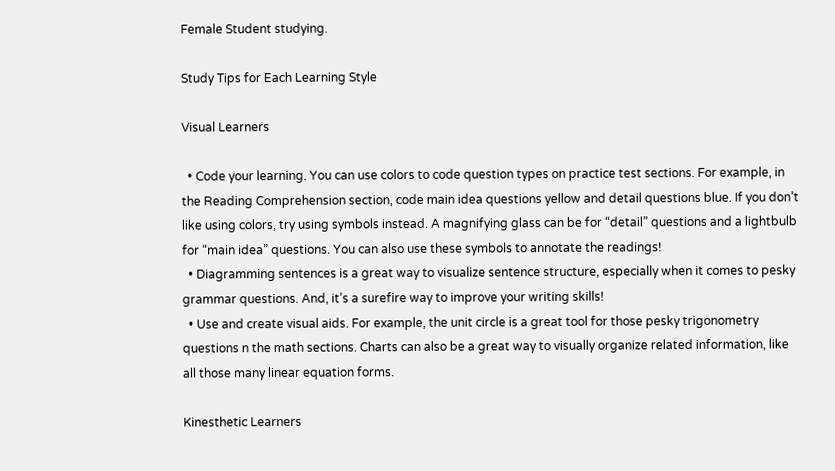Female Student studying.

Study Tips for Each Learning Style

Visual Learners

  • Code your learning. You can use colors to code question types on practice test sections. For example, in the Reading Comprehension section, code main idea questions yellow and detail questions blue. If you don’t like using colors, try using symbols instead. A magnifying glass can be for “detail” questions and a lightbulb for “main idea” questions. You can also use these symbols to annotate the readings!
  • Diagramming sentences is a great way to visualize sentence structure, especially when it comes to pesky grammar questions. And, it’s a surefire way to improve your writing skills!
  • Use and create visual aids. For example, the unit circle is a great tool for those pesky trigonometry questions n the math sections. Charts can also be a great way to visually organize related information, like all those many linear equation forms.

Kinesthetic Learners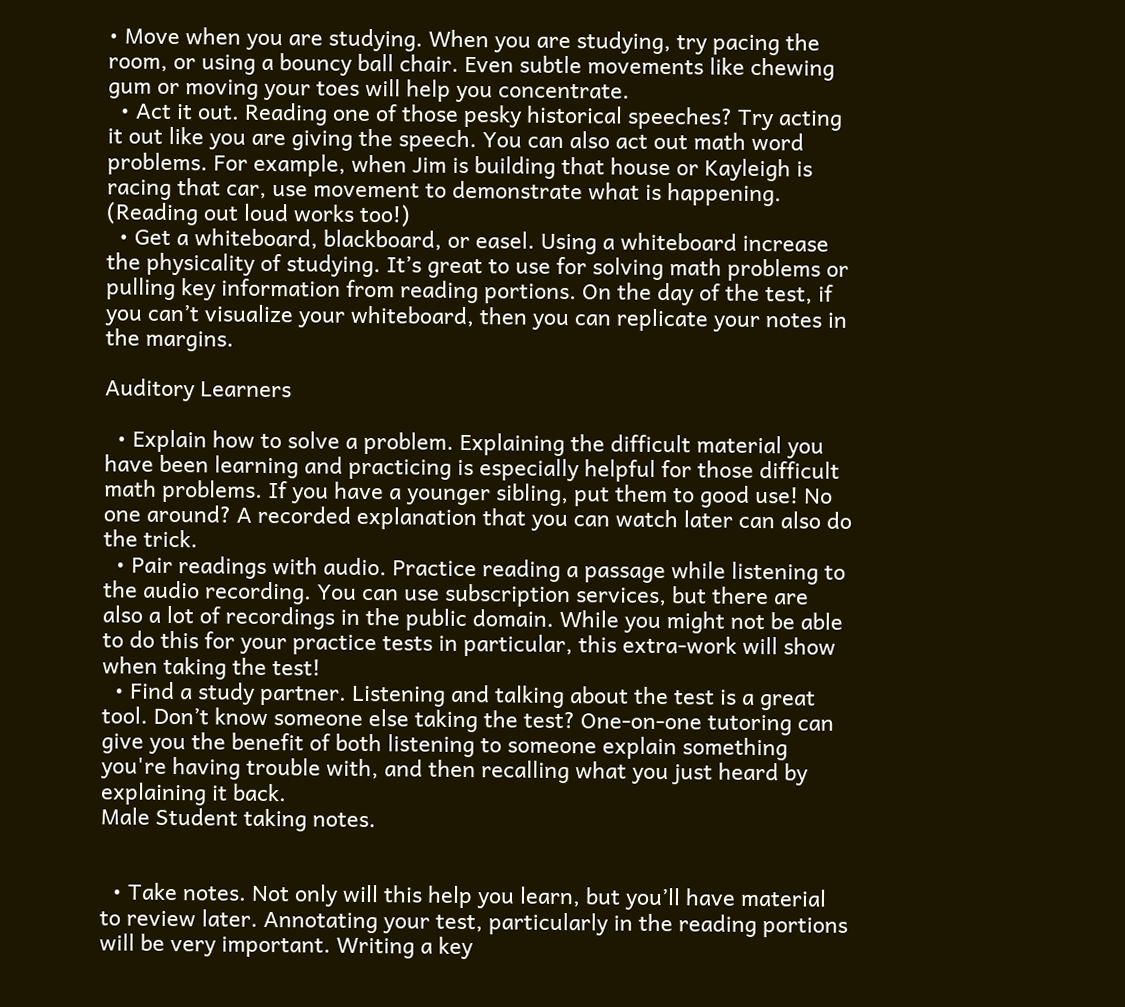• Move when you are studying. When you are studying, try pacing the room, or using a bouncy ball chair. Even subtle movements like chewing gum or moving your toes will help you concentrate.
  • Act it out. Reading one of those pesky historical speeches? Try acting it out like you are giving the speech. You can also act out math word problems. For example, when Jim is building that house or Kayleigh is racing that car, use movement to demonstrate what is happening. (Reading out loud works too!)
  • Get a whiteboard, blackboard, or easel. Using a whiteboard increase the physicality of studying. It’s great to use for solving math problems or pulling key information from reading portions. On the day of the test, if you can’t visualize your whiteboard, then you can replicate your notes in the margins.

Auditory Learners

  • Explain how to solve a problem. Explaining the difficult material you have been learning and practicing is especially helpful for those difficult math problems. If you have a younger sibling, put them to good use! No one around? A recorded explanation that you can watch later can also do the trick.
  • Pair readings with audio. Practice reading a passage while listening to the audio recording. You can use subscription services, but there are also a lot of recordings in the public domain. While you might not be able to do this for your practice tests in particular, this extra-work will show when taking the test!
  • Find a study partner. Listening and talking about the test is a great tool. Don’t know someone else taking the test? One-on-one tutoring can give you the benefit of both listening to someone explain something you're having trouble with, and then recalling what you just heard by explaining it back.
Male Student taking notes.


  • Take notes. Not only will this help you learn, but you’ll have material to review later. Annotating your test, particularly in the reading portions will be very important. Writing a key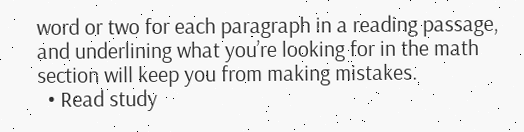word or two for each paragraph in a reading passage, and underlining what you’re looking for in the math section will keep you from making mistakes.
  • Read study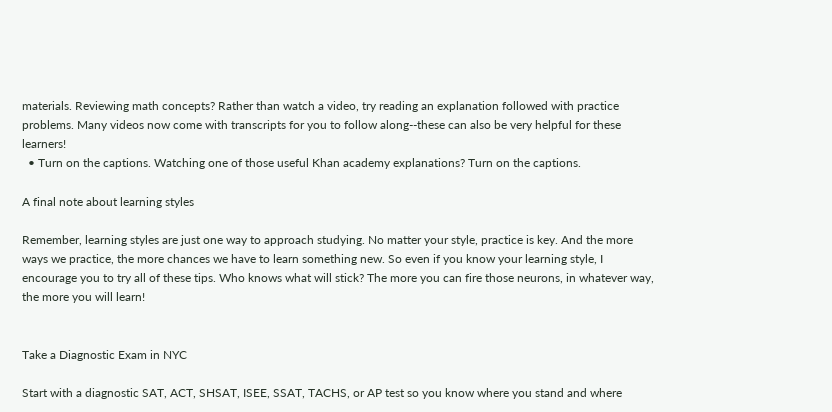materials. Reviewing math concepts? Rather than watch a video, try reading an explanation followed with practice problems. Many videos now come with transcripts for you to follow along--these can also be very helpful for these learners!
  • Turn on the captions. Watching one of those useful Khan academy explanations? Turn on the captions.

A final note about learning styles

Remember, learning styles are just one way to approach studying. No matter your style, practice is key. And the more ways we practice, the more chances we have to learn something new. So even if you know your learning style, I encourage you to try all of these tips. Who knows what will stick? The more you can fire those neurons, in whatever way, the more you will learn!


Take a Diagnostic Exam in NYC

Start with a diagnostic SAT, ACT, SHSAT, ISEE, SSAT, TACHS, or AP test so you know where you stand and where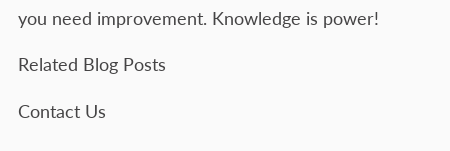you need improvement. Knowledge is power!

Related Blog Posts

Contact Us